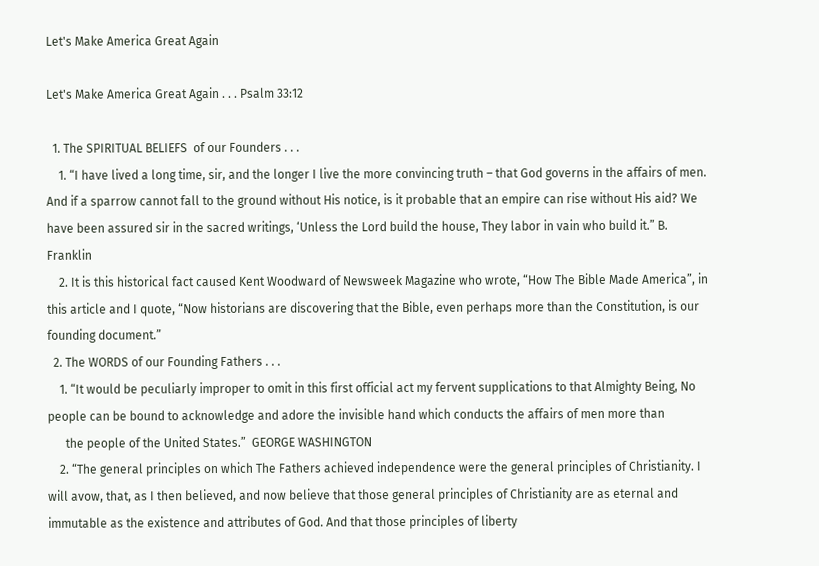Let's Make America Great Again

Let's Make America Great Again . . . Psalm 33:12

  1. The SPIRITUAL BELIEFS  of our Founders . . .
    1. “I have lived a long time, sir, and the longer I live the more convincing truth – that God governs in the affairs of men. And if a sparrow cannot fall to the ground without His notice, is it probable that an empire can rise without His aid? We have been assured sir in the sacred writings, ‘Unless the Lord build the house, They labor in vain who build it.” B. Franklin
    2. It is this historical fact caused Kent Woodward of Newsweek Magazine who wrote, “How The Bible Made America”, in this article and I quote, “Now historians are discovering that the Bible, even perhaps more than the Constitution, is our founding document.”
  2. The WORDS of our Founding Fathers . . .
    1. “It would be peculiarly improper to omit in this first official act my fervent supplications to that Almighty Being, No people can be bound to acknowledge and adore the invisible hand which conducts the affairs of men more than
      the people of the United States.”  GEORGE WASHINGTON
    2. “The general principles on which The Fathers achieved independence were the general principles of Christianity. I will avow, that, as I then believed, and now believe that those general principles of Christianity are as eternal and immutable as the existence and attributes of God. And that those principles of liberty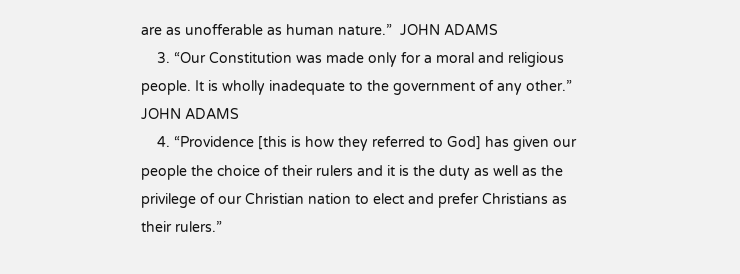are as unofferable as human nature.”  JOHN ADAMS
    3. “Our Constitution was made only for a moral and religious people. It is wholly inadequate to the government of any other.” JOHN ADAMS
    4. “Providence [this is how they referred to God] has given our people the choice of their rulers and it is the duty as well as the privilege of our Christian nation to elect and prefer Christians as their rulers.”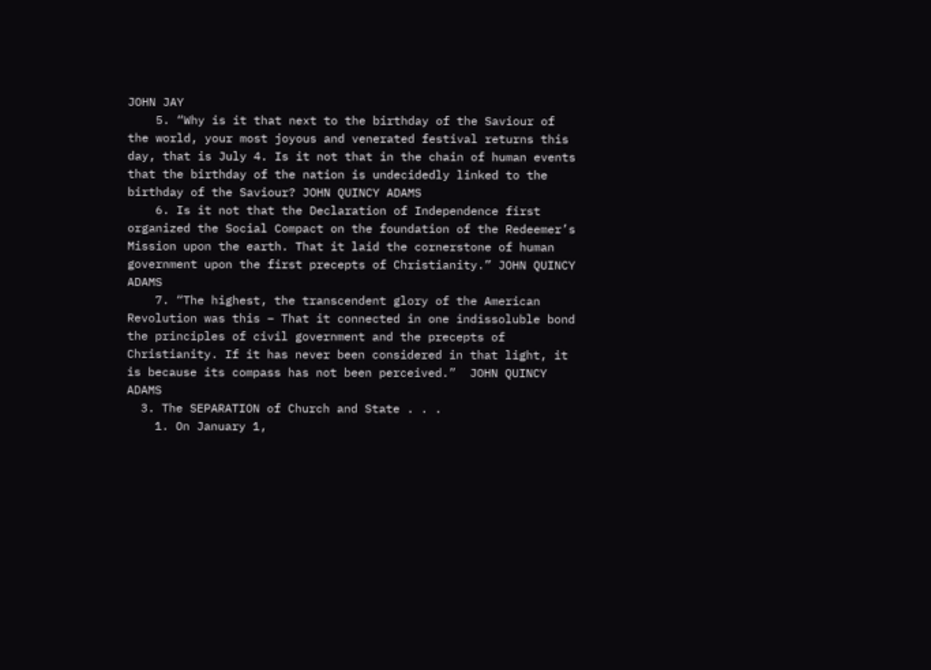JOHN JAY
    5. “Why is it that next to the birthday of the Saviour of the world, your most joyous and venerated festival returns this day, that is July 4. Is it not that in the chain of human events that the birthday of the nation is undecidedly linked to the birthday of the Saviour? JOHN QUINCY ADAMS
    6. Is it not that the Declaration of Independence first organized the Social Compact on the foundation of the Redeemer’s Mission upon the earth. That it laid the cornerstone of human government upon the first precepts of Christianity.” JOHN QUINCY ADAMS
    7. “The highest, the transcendent glory of the American Revolution was this – That it connected in one indissoluble bond the principles of civil government and the precepts of Christianity. If it has never been considered in that light, it is because its compass has not been perceived.”  JOHN QUINCY ADAMS
  3. The SEPARATION of Church and State . . .
    1. On January 1,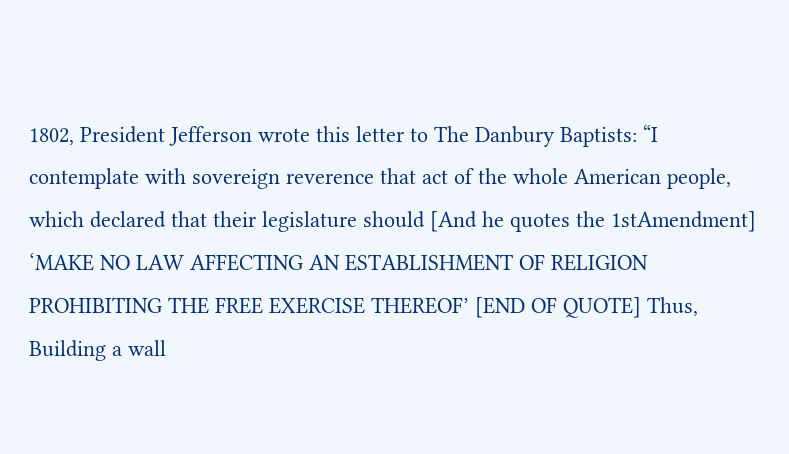1802, President Jefferson wrote this letter to The Danbury Baptists: “I contemplate with sovereign reverence that act of the whole American people, which declared that their legislature should [And he quotes the 1stAmendment] ‘MAKE NO LAW AFFECTING AN ESTABLISHMENT OF RELIGION PROHIBITING THE FREE EXERCISE THEREOF’ [END OF QUOTE] Thus, Building a wall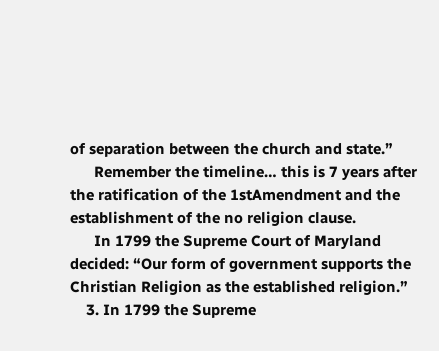of separation between the church and state.”
      Remember the timeline… this is 7 years after the ratification of the 1stAmendment and the establishment of the no religion clause.
      In 1799 the Supreme Court of Maryland decided: “Our form of government supports the Christian Religion as the established religion.”
    3. In 1799 the Supreme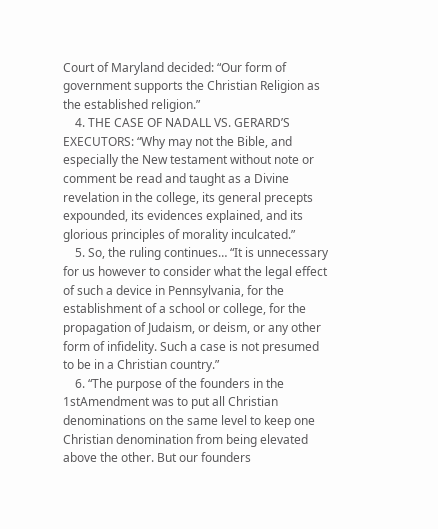Court of Maryland decided: “Our form of government supports the Christian Religion as the established religion.”
    4. THE CASE OF NADALL VS. GERARD’S EXECUTORS: “Why may not the Bible, and especially the New testament without note or comment be read and taught as a Divine revelation in the college, its general precepts expounded, its evidences explained, and its glorious principles of morality inculcated.”
    5. So, the ruling continues… “It is unnecessary for us however to consider what the legal effect of such a device in Pennsylvania, for the establishment of a school or college, for the propagation of Judaism, or deism, or any other form of infidelity. Such a case is not presumed to be in a Christian country.”
    6. “The purpose of the founders in the 1stAmendment was to put all Christian denominations on the same level to keep one Christian denomination from being elevated above the other. But our founders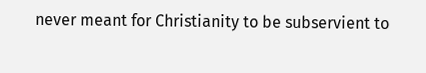never meant for Christianity to be subservient to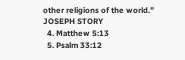other religions of the world.” JOSEPH STORY
  4. Matthew 5:13
  5. Psalm 33:12